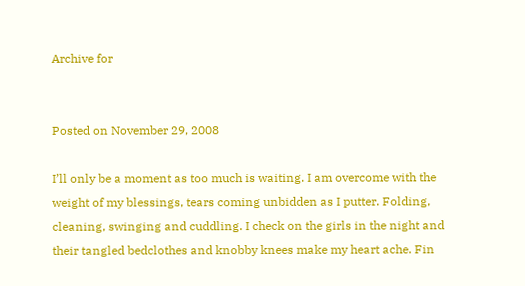Archive for


Posted on November 29, 2008

I’ll only be a moment as too much is waiting. I am overcome with the weight of my blessings, tears coming unbidden as I putter. Folding, cleaning, swinging and cuddling. I check on the girls in the night and their tangled bedclothes and knobby knees make my heart ache. Fin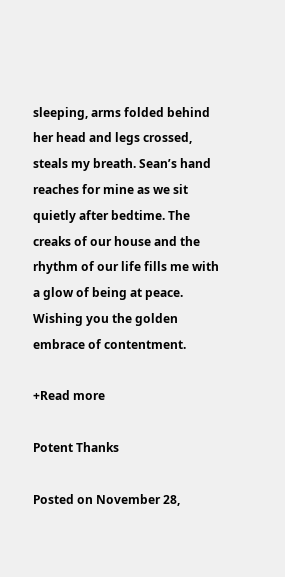sleeping, arms folded behind her head and legs crossed, steals my breath. Sean’s hand reaches for mine as we sit quietly after bedtime. The creaks of our house and the rhythm of our life fills me with a glow of being at peace. Wishing you the golden embrace of contentment.

+Read more

Potent Thanks

Posted on November 28,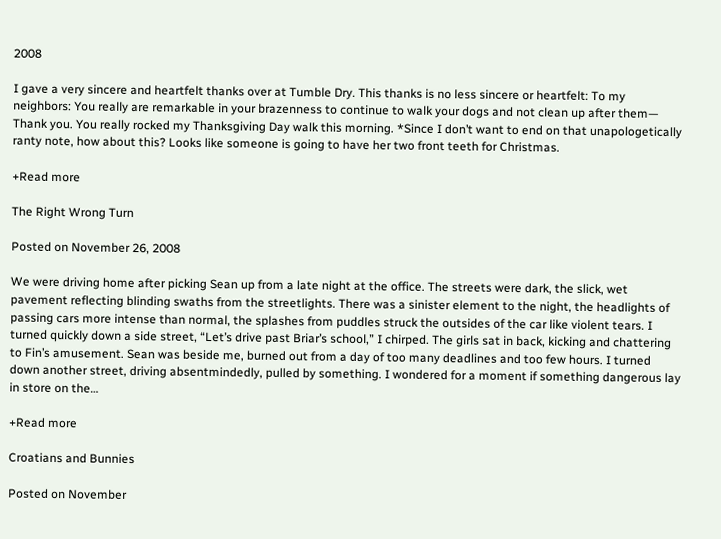2008

I gave a very sincere and heartfelt thanks over at Tumble Dry. This thanks is no less sincere or heartfelt: To my neighbors: You really are remarkable in your brazenness to continue to walk your dogs and not clean up after them— Thank you. You really rocked my Thanksgiving Day walk this morning. *Since I don’t want to end on that unapologetically ranty note, how about this? Looks like someone is going to have her two front teeth for Christmas.

+Read more

The Right Wrong Turn

Posted on November 26, 2008

We were driving home after picking Sean up from a late night at the office. The streets were dark, the slick, wet pavement reflecting blinding swaths from the streetlights. There was a sinister element to the night, the headlights of passing cars more intense than normal, the splashes from puddles struck the outsides of the car like violent tears. I turned quickly down a side street, “Let’s drive past Briar’s school,” I chirped. The girls sat in back, kicking and chattering to Fin’s amusement. Sean was beside me, burned out from a day of too many deadlines and too few hours. I turned down another street, driving absentmindedly, pulled by something. I wondered for a moment if something dangerous lay in store on the…

+Read more

Croatians and Bunnies

Posted on November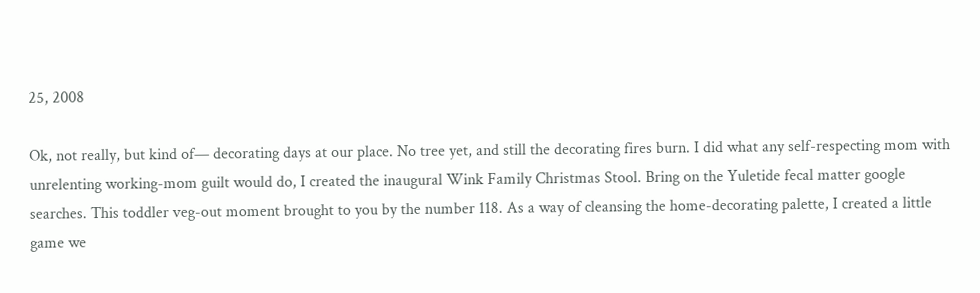25, 2008

Ok, not really, but kind of— decorating days at our place. No tree yet, and still the decorating fires burn. I did what any self-respecting mom with unrelenting working-mom guilt would do, I created the inaugural Wink Family Christmas Stool. Bring on the Yuletide fecal matter google searches. This toddler veg-out moment brought to you by the number 118. As a way of cleansing the home-decorating palette, I created a little game we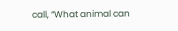call, “What animal can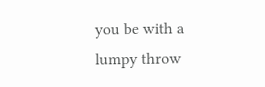you be with a lumpy throw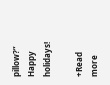pillow?” Happy holidays!

+Read more